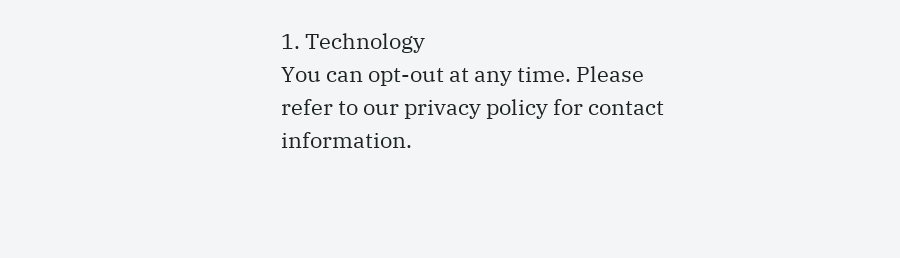1. Technology
You can opt-out at any time. Please refer to our privacy policy for contact information.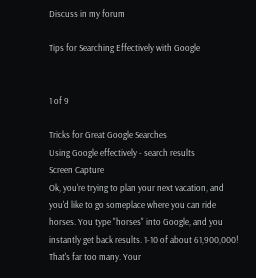Discuss in my forum

Tips for Searching Effectively with Google


1 of 9

Tricks for Great Google Searches
Using Google effectively - search results
Screen Capture
Ok, you're trying to plan your next vacation, and you'd like to go someplace where you can ride horses. You type "horses" into Google, and you instantly get back results. 1-10 of about 61,900,000! That's far too many. Your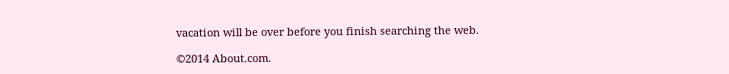vacation will be over before you finish searching the web.

©2014 About.com.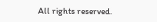All rights reserved.